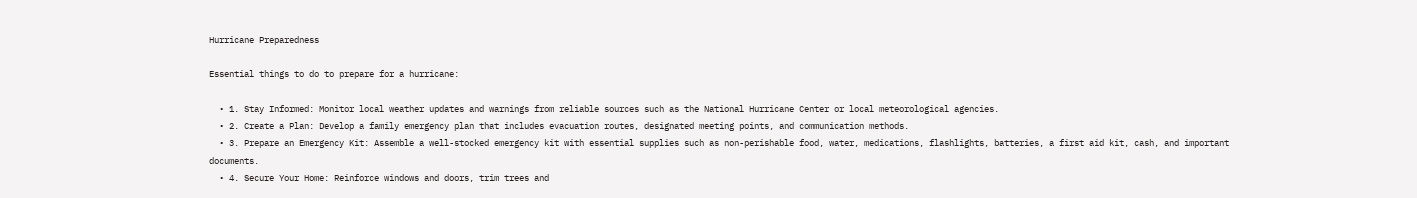Hurricane Preparedness

Essential things to do to prepare for a hurricane:

  • 1. Stay Informed: Monitor local weather updates and warnings from reliable sources such as the National Hurricane Center or local meteorological agencies.
  • 2. Create a Plan: Develop a family emergency plan that includes evacuation routes, designated meeting points, and communication methods.
  • 3. Prepare an Emergency Kit: Assemble a well-stocked emergency kit with essential supplies such as non-perishable food, water, medications, flashlights, batteries, a first aid kit, cash, and important documents.
  • 4. Secure Your Home: Reinforce windows and doors, trim trees and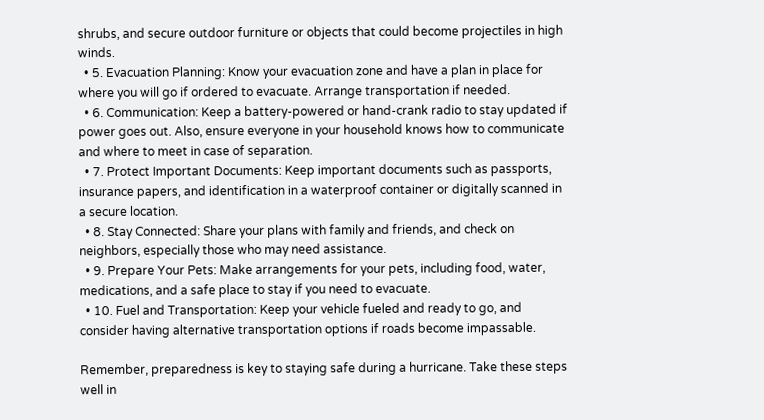shrubs, and secure outdoor furniture or objects that could become projectiles in high winds.
  • 5. Evacuation Planning: Know your evacuation zone and have a plan in place for where you will go if ordered to evacuate. Arrange transportation if needed.
  • 6. Communication: Keep a battery-powered or hand-crank radio to stay updated if power goes out. Also, ensure everyone in your household knows how to communicate and where to meet in case of separation.
  • 7. Protect Important Documents: Keep important documents such as passports, insurance papers, and identification in a waterproof container or digitally scanned in a secure location.
  • 8. Stay Connected: Share your plans with family and friends, and check on neighbors, especially those who may need assistance.
  • 9. Prepare Your Pets: Make arrangements for your pets, including food, water, medications, and a safe place to stay if you need to evacuate.
  • 10. Fuel and Transportation: Keep your vehicle fueled and ready to go, and consider having alternative transportation options if roads become impassable.

Remember, preparedness is key to staying safe during a hurricane. Take these steps well in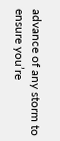advance of any storm to ensure you’re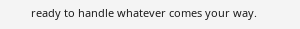ready to handle whatever comes your way.